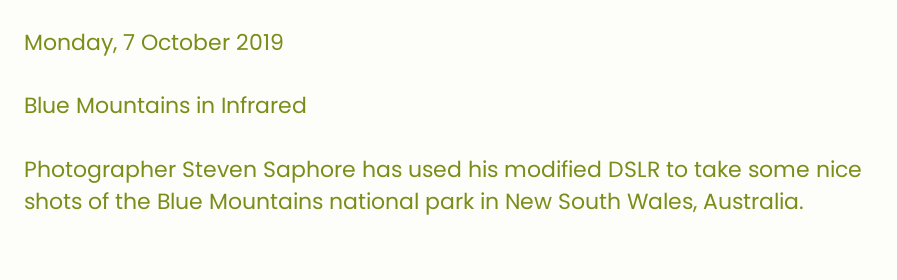Monday, 7 October 2019

Blue Mountains in Infrared

Photographer Steven Saphore has used his modified DSLR to take some nice shots of the Blue Mountains national park in New South Wales, Australia.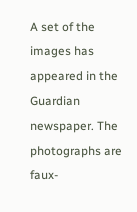A set of the images has appeared in the Guardian newspaper. The photographs are faux-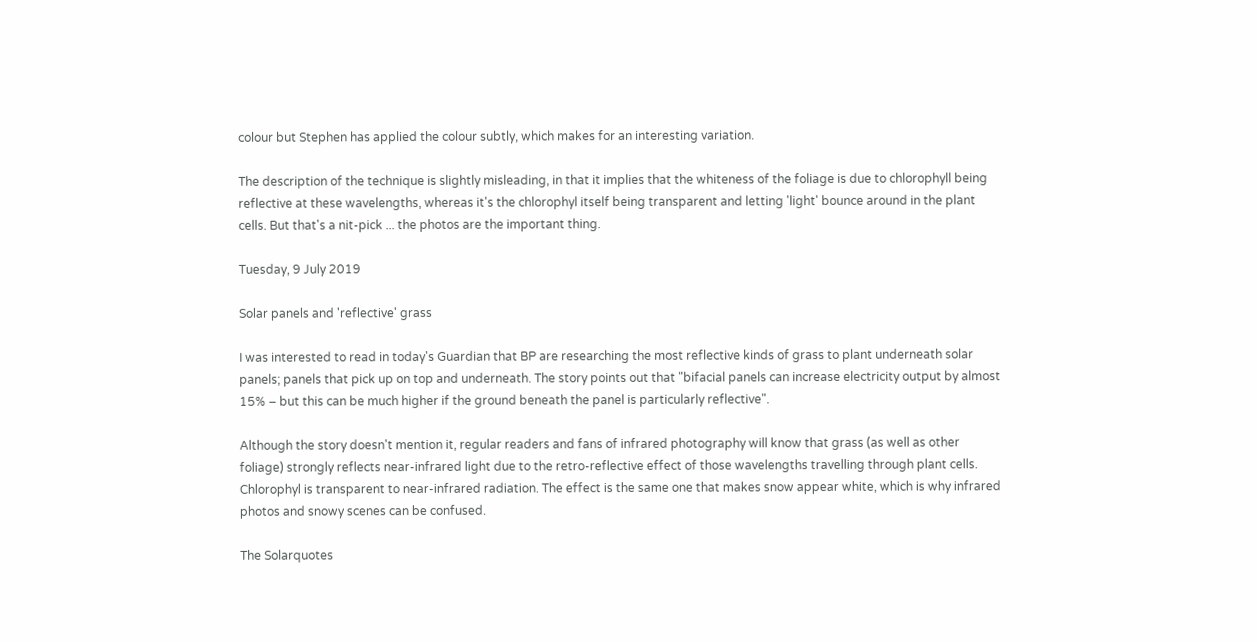colour but Stephen has applied the colour subtly, which makes for an interesting variation.

The description of the technique is slightly misleading, in that it implies that the whiteness of the foliage is due to chlorophyll being reflective at these wavelengths, whereas it's the chlorophyl itself being transparent and letting 'light' bounce around in the plant cells. But that's a nit-pick ... the photos are the important thing.

Tuesday, 9 July 2019

Solar panels and 'reflective' grass

I was interested to read in today's Guardian that BP are researching the most reflective kinds of grass to plant underneath solar panels; panels that pick up on top and underneath. The story points out that "bifacial panels can increase electricity output by almost 15% – but this can be much higher if the ground beneath the panel is particularly reflective".

Although the story doesn't mention it, regular readers and fans of infrared photography will know that grass (as well as other foliage) strongly reflects near-infrared light due to the retro-reflective effect of those wavelengths travelling through plant cells. Chlorophyl is transparent to near-infrared radiation. The effect is the same one that makes snow appear white, which is why infrared photos and snowy scenes can be confused.

The Solarquotes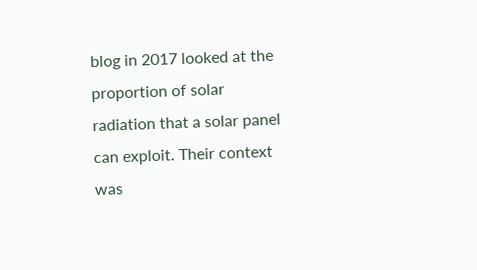blog in 2017 looked at the proportion of solar radiation that a solar panel can exploit. Their context was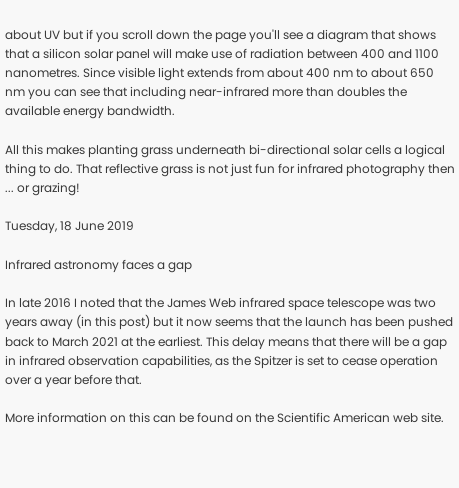about UV but if you scroll down the page you'll see a diagram that shows that a silicon solar panel will make use of radiation between 400 and 1100 nanometres. Since visible light extends from about 400 nm to about 650 nm you can see that including near-infrared more than doubles the available energy bandwidth.

All this makes planting grass underneath bi-directional solar cells a logical thing to do. That reflective grass is not just fun for infrared photography then ... or grazing!

Tuesday, 18 June 2019

Infrared astronomy faces a gap

In late 2016 I noted that the James Web infrared space telescope was two years away (in this post) but it now seems that the launch has been pushed back to March 2021 at the earliest. This delay means that there will be a gap in infrared observation capabilities, as the Spitzer is set to cease operation over a year before that.

More information on this can be found on the Scientific American web site.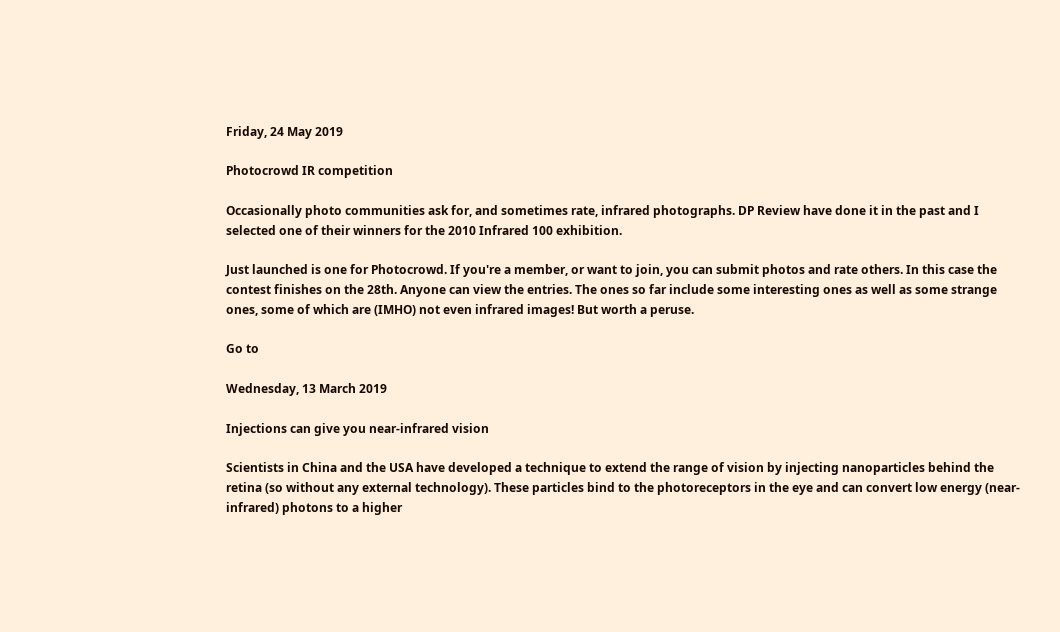Friday, 24 May 2019

Photocrowd IR competition

Occasionally photo communities ask for, and sometimes rate, infrared photographs. DP Review have done it in the past and I selected one of their winners for the 2010 Infrared 100 exhibition.

Just launched is one for Photocrowd. If you're a member, or want to join, you can submit photos and rate others. In this case the contest finishes on the 28th. Anyone can view the entries. The ones so far include some interesting ones as well as some strange ones, some of which are (IMHO) not even infrared images! But worth a peruse.

Go to

Wednesday, 13 March 2019

Injections can give you near-infrared vision

Scientists in China and the USA have developed a technique to extend the range of vision by injecting nanoparticles behind the retina (so without any external technology). These particles bind to the photoreceptors in the eye and can convert low energy (near-infrared) photons to a higher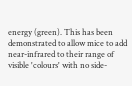energy (green). This has been demonstrated to allow mice to add near-infrared to their range of visible 'colours' with no side-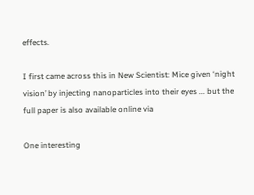effects.

I first came across this in New Scientist: Mice given ‘night vision’ by injecting nanoparticles into their eyes ... but the full paper is also available online via

One interesting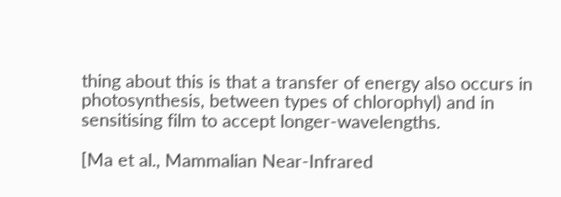thing about this is that a transfer of energy also occurs in photosynthesis, between types of chlorophyl) and in sensitising film to accept longer-wavelengths.

[Ma et al., Mammalian Near-Infrared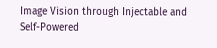Image Vision through Injectable and Self-Powered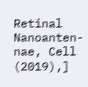Retinal Nanoanten- nae, Cell (2019),]